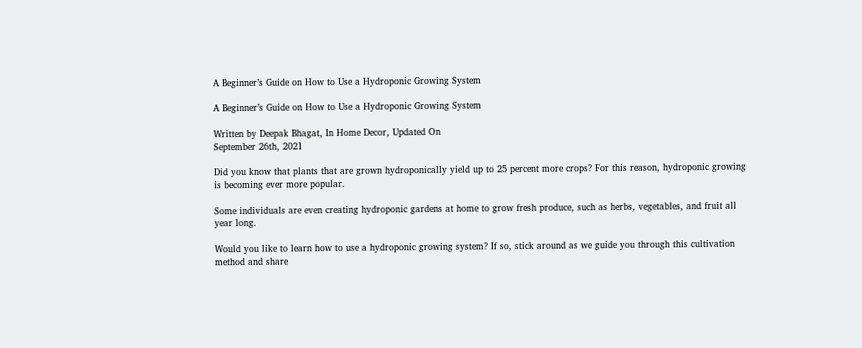A Beginner’s Guide on How to Use a Hydroponic Growing System

A Beginner’s Guide on How to Use a Hydroponic Growing System

Written by Deepak Bhagat, In Home Decor, Updated On
September 26th, 2021

Did you know that plants that are grown hydroponically yield up to 25 percent more crops? For this reason, hydroponic growing is becoming ever more popular.

Some individuals are even creating hydroponic gardens at home to grow fresh produce, such as herbs, vegetables, and fruit all year long.

Would you like to learn how to use a hydroponic growing system? If so, stick around as we guide you through this cultivation method and share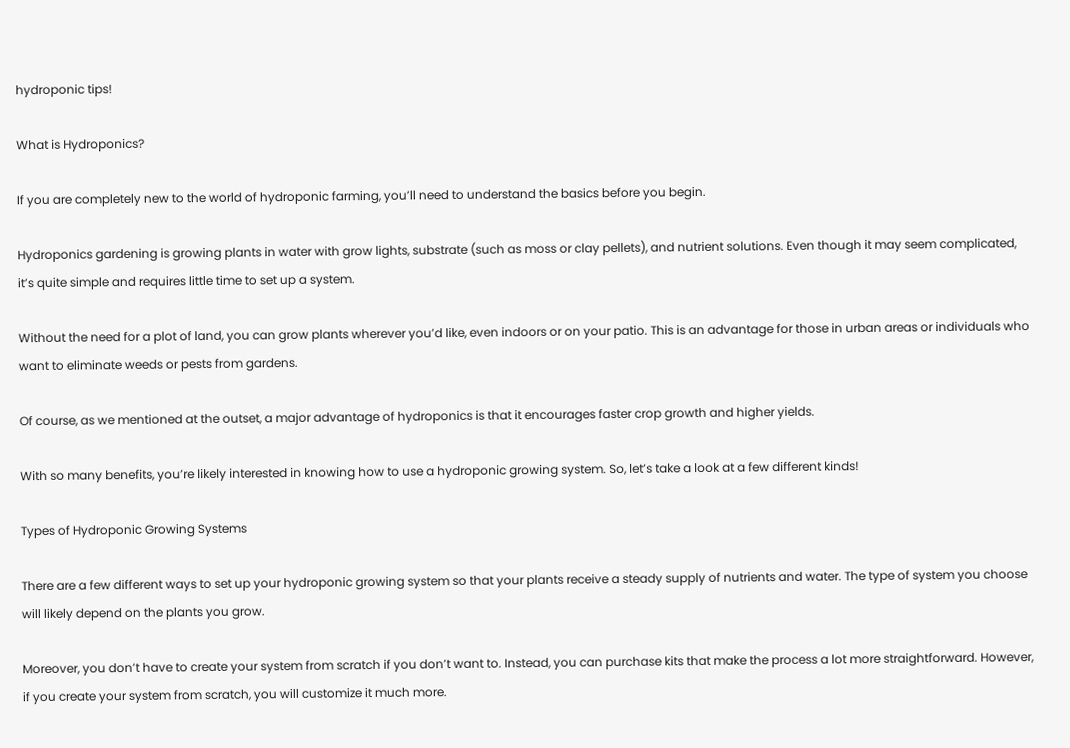hydroponic tips!

What is Hydroponics?

If you are completely new to the world of hydroponic farming, you’ll need to understand the basics before you begin.

Hydroponics gardening is growing plants in water with grow lights, substrate (such as moss or clay pellets), and nutrient solutions. Even though it may seem complicated, it’s quite simple and requires little time to set up a system.

Without the need for a plot of land, you can grow plants wherever you’d like, even indoors or on your patio. This is an advantage for those in urban areas or individuals who want to eliminate weeds or pests from gardens.

Of course, as we mentioned at the outset, a major advantage of hydroponics is that it encourages faster crop growth and higher yields.

With so many benefits, you’re likely interested in knowing how to use a hydroponic growing system. So, let’s take a look at a few different kinds!

Types of Hydroponic Growing Systems

There are a few different ways to set up your hydroponic growing system so that your plants receive a steady supply of nutrients and water. The type of system you choose will likely depend on the plants you grow.

Moreover, you don’t have to create your system from scratch if you don’t want to. Instead, you can purchase kits that make the process a lot more straightforward. However, if you create your system from scratch, you will customize it much more.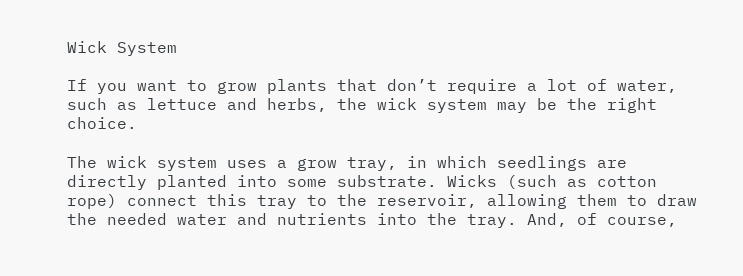Wick System

If you want to grow plants that don’t require a lot of water, such as lettuce and herbs, the wick system may be the right choice.

The wick system uses a grow tray, in which seedlings are directly planted into some substrate. Wicks (such as cotton rope) connect this tray to the reservoir, allowing them to draw the needed water and nutrients into the tray. And, of course,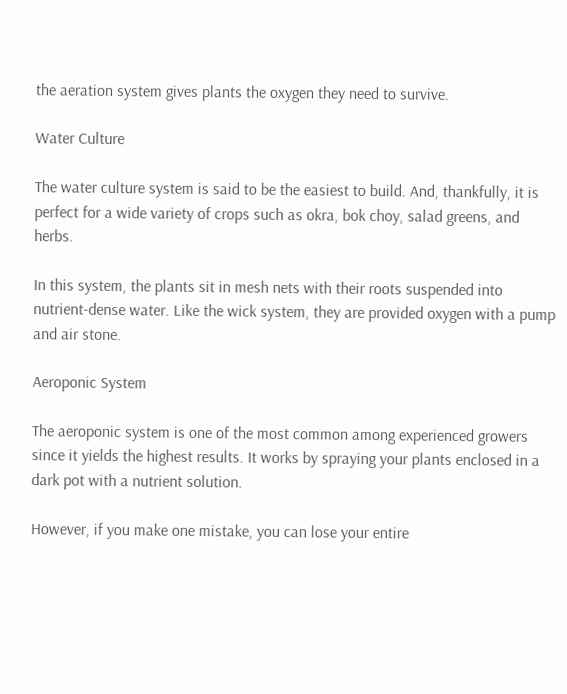the aeration system gives plants the oxygen they need to survive.

Water Culture

The water culture system is said to be the easiest to build. And, thankfully, it is perfect for a wide variety of crops such as okra, bok choy, salad greens, and herbs.

In this system, the plants sit in mesh nets with their roots suspended into nutrient-dense water. Like the wick system, they are provided oxygen with a pump and air stone.

Aeroponic System

The aeroponic system is one of the most common among experienced growers since it yields the highest results. It works by spraying your plants enclosed in a dark pot with a nutrient solution.

However, if you make one mistake, you can lose your entire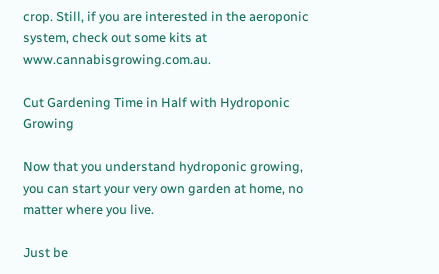crop. Still, if you are interested in the aeroponic system, check out some kits at www.cannabisgrowing.com.au.

Cut Gardening Time in Half with Hydroponic Growing

Now that you understand hydroponic growing, you can start your very own garden at home, no matter where you live.

Just be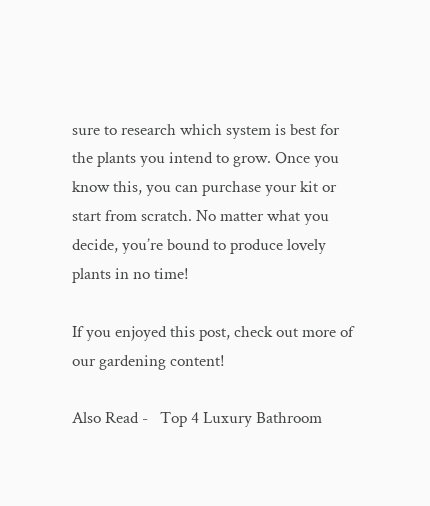sure to research which system is best for the plants you intend to grow. Once you know this, you can purchase your kit or start from scratch. No matter what you decide, you’re bound to produce lovely plants in no time!

If you enjoyed this post, check out more of our gardening content!

Also Read -   Top 4 Luxury Bathroom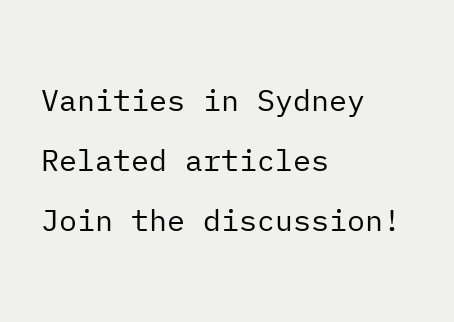Vanities in Sydney
Related articles
Join the discussion!